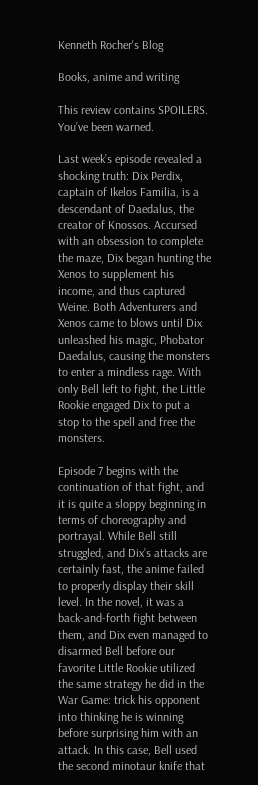Kenneth Rocher's Blog

Books, anime and writing

This review contains SPOILERS. You’ve been warned.

Last week’s episode revealed a shocking truth: Dix Perdix, captain of Ikelos Familia, is a descendant of Daedalus, the creator of Knossos. Accursed with an obsession to complete the maze, Dix began hunting the Xenos to supplement his income, and thus captured Weine. Both Adventurers and Xenos came to blows until Dix unleashed his magic, Phobator Daedalus, causing the monsters to enter a mindless rage. With only Bell left to fight, the Little Rookie engaged Dix to put a stop to the spell and free the monsters.

Episode 7 begins with the continuation of that fight, and it is quite a sloppy beginning in terms of choreography and portrayal. While Bell still struggled, and Dix’s attacks are certainly fast, the anime failed to properly display their skill level. In the novel, it was a back-and-forth fight between them, and Dix even managed to disarmed Bell before our favorite Little Rookie utilized the same strategy he did in the War Game: trick his opponent into thinking he is winning before surprising him with an attack. In this case, Bell used the second minotaur knife that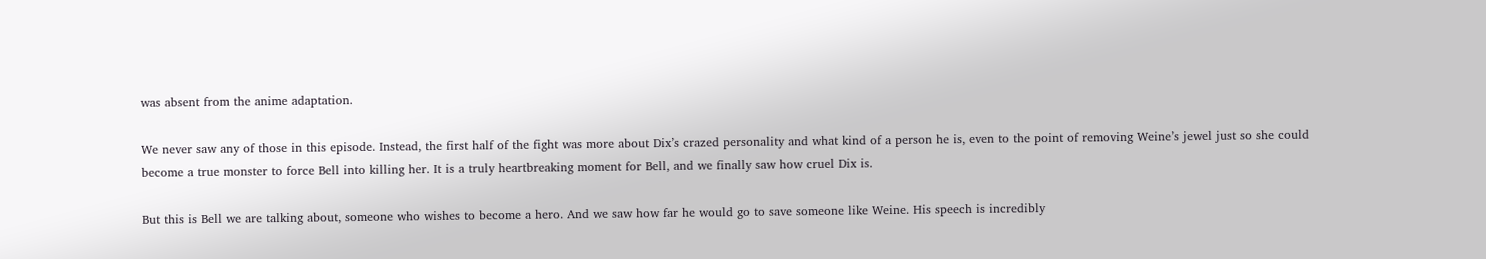was absent from the anime adaptation.

We never saw any of those in this episode. Instead, the first half of the fight was more about Dix’s crazed personality and what kind of a person he is, even to the point of removing Weine’s jewel just so she could become a true monster to force Bell into killing her. It is a truly heartbreaking moment for Bell, and we finally saw how cruel Dix is.

But this is Bell we are talking about, someone who wishes to become a hero. And we saw how far he would go to save someone like Weine. His speech is incredibly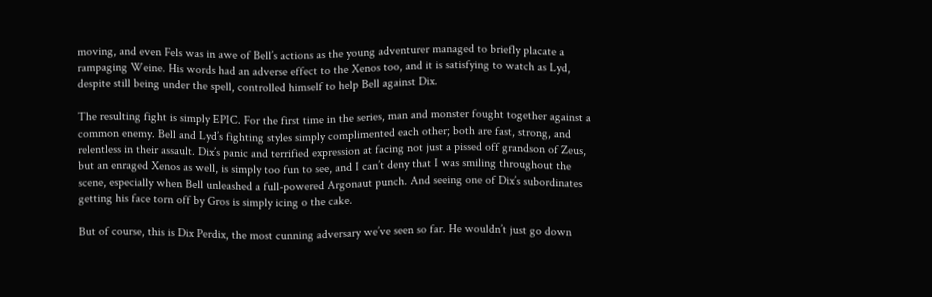moving, and even Fels was in awe of Bell’s actions as the young adventurer managed to briefly placate a rampaging Weine. His words had an adverse effect to the Xenos too, and it is satisfying to watch as Lyd, despite still being under the spell, controlled himself to help Bell against Dix.

The resulting fight is simply EPIC. For the first time in the series, man and monster fought together against a common enemy. Bell and Lyd’s fighting styles simply complimented each other; both are fast, strong, and relentless in their assault. Dix’s panic and terrified expression at facing not just a pissed off grandson of Zeus, but an enraged Xenos as well, is simply too fun to see, and I can’t deny that I was smiling throughout the scene, especially when Bell unleashed a full-powered Argonaut punch. And seeing one of Dix’s subordinates getting his face torn off by Gros is simply icing o the cake.

But of course, this is Dix Perdix, the most cunning adversary we’ve seen so far. He wouldn’t just go down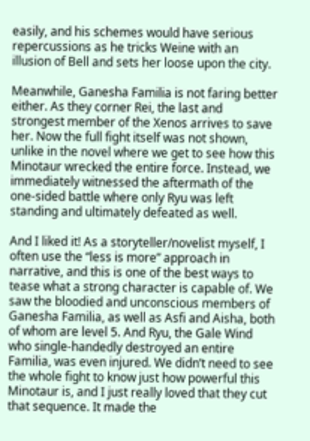easily, and his schemes would have serious repercussions as he tricks Weine with an illusion of Bell and sets her loose upon the city.

Meanwhile, Ganesha Familia is not faring better either. As they corner Rei, the last and strongest member of the Xenos arrives to save her. Now the full fight itself was not shown, unlike in the novel where we get to see how this Minotaur wrecked the entire force. Instead, we immediately witnessed the aftermath of the one-sided battle where only Ryu was left standing and ultimately defeated as well.

And I liked it! As a storyteller/novelist myself, I often use the “less is more” approach in narrative, and this is one of the best ways to tease what a strong character is capable of. We saw the bloodied and unconscious members of Ganesha Familia, as well as Asfi and Aisha, both of whom are level 5. And Ryu, the Gale Wind who single-handedly destroyed an entire Familia, was even injured. We didn’t need to see the whole fight to know just how powerful this Minotaur is, and I just really loved that they cut that sequence. It made the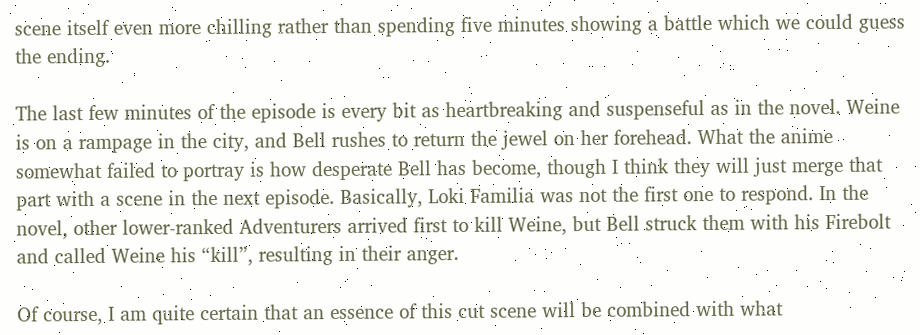scene itself even more chilling rather than spending five minutes showing a battle which we could guess the ending.

The last few minutes of the episode is every bit as heartbreaking and suspenseful as in the novel. Weine is on a rampage in the city, and Bell rushes to return the jewel on her forehead. What the anime somewhat failed to portray is how desperate Bell has become, though I think they will just merge that part with a scene in the next episode. Basically, Loki Familia was not the first one to respond. In the novel, other lower-ranked Adventurers arrived first to kill Weine, but Bell struck them with his Firebolt and called Weine his “kill”, resulting in their anger.

Of course, I am quite certain that an essence of this cut scene will be combined with what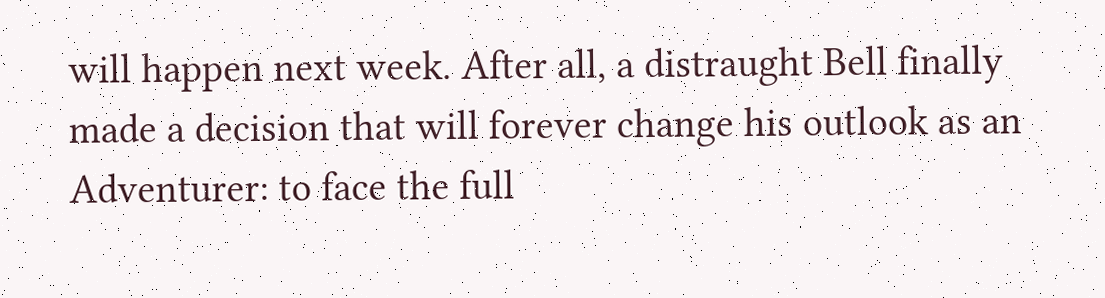will happen next week. After all, a distraught Bell finally made a decision that will forever change his outlook as an Adventurer: to face the full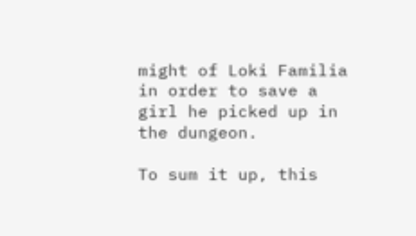might of Loki Familia in order to save a girl he picked up in the dungeon.

To sum it up, this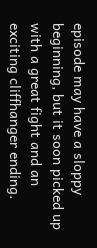episode may have a sloppy beginning, but it soon picked up with a great fight and an exciting cliffhanger ending.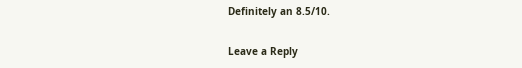Definitely an 8.5/10.

Leave a Reply